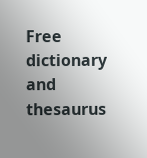Free dictionary and thesaurus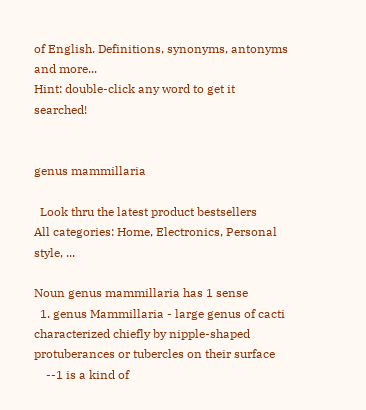of English. Definitions, synonyms, antonyms and more...
Hint: double-click any word to get it searched!


genus mammillaria

  Look thru the latest product bestsellers
All categories: Home, Electronics, Personal style, ...

Noun genus mammillaria has 1 sense
  1. genus Mammillaria - large genus of cacti characterized chiefly by nipple-shaped protuberances or tubercles on their surface
    --1 is a kind of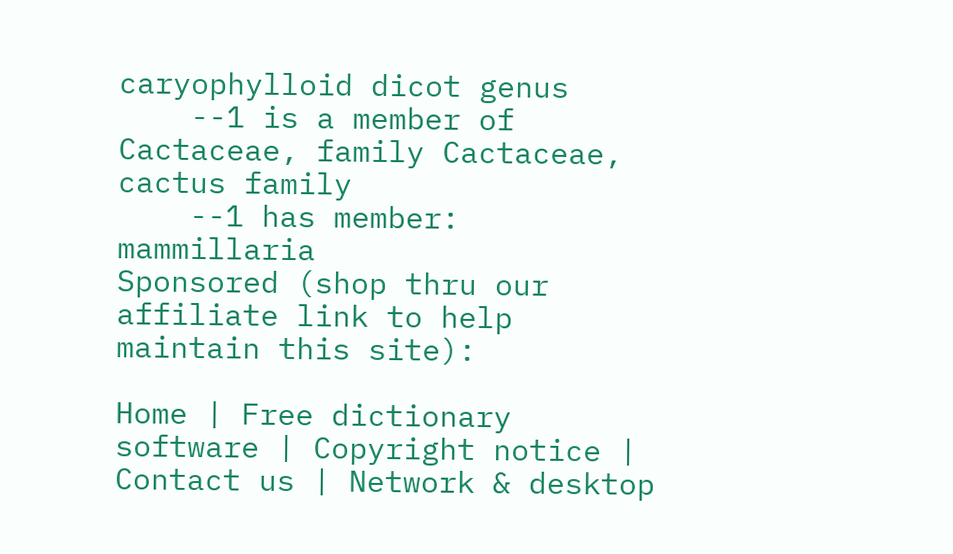caryophylloid dicot genus
    --1 is a member of Cactaceae, family Cactaceae, cactus family
    --1 has member: mammillaria
Sponsored (shop thru our affiliate link to help maintain this site):

Home | Free dictionary software | Copyright notice | Contact us | Network & desktop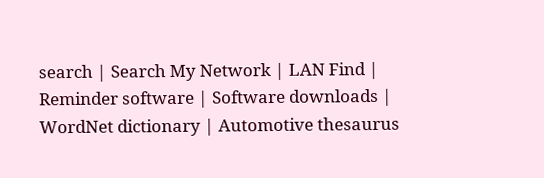search | Search My Network | LAN Find | Reminder software | Software downloads | WordNet dictionary | Automotive thesaurus